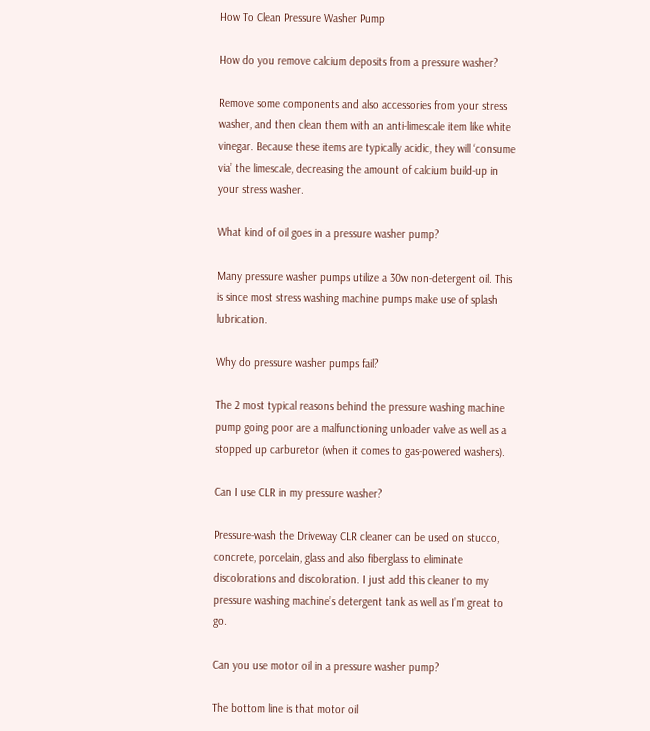How To Clean Pressure Washer Pump

How do you remove calcium deposits from a pressure washer?

Remove some components and also accessories from your stress washer, and then clean them with an anti-limescale item like white vinegar. Because these items are typically acidic, they will ‘consume via’ the limescale, decreasing the amount of calcium build-up in your stress washer.

What kind of oil goes in a pressure washer pump?

Many pressure washer pumps utilize a 30w non-detergent oil. This is since most stress washing machine pumps make use of splash lubrication.

Why do pressure washer pumps fail?

The 2 most typical reasons behind the pressure washing machine pump going poor are a malfunctioning unloader valve as well as a stopped up carburetor (when it comes to gas-powered washers).

Can I use CLR in my pressure washer?

Pressure-wash the Driveway CLR cleaner can be used on stucco, concrete, porcelain, glass and also fiberglass to eliminate discolorations and discoloration. I just add this cleaner to my pressure washing machine’s detergent tank as well as I’m great to go.

Can you use motor oil in a pressure washer pump?

The bottom line is that motor oil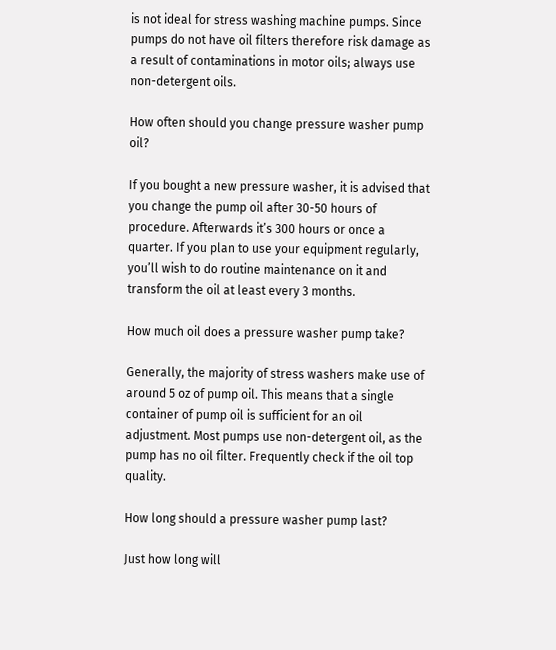is not ideal for stress washing machine pumps. Since pumps do not have oil filters therefore risk damage as a result of contaminations in motor oils; always use non-detergent oils.

How often should you change pressure washer pump oil?

If you bought a new pressure washer, it is advised that you change the pump oil after 30-50 hours of procedure. Afterwards it’s 300 hours or once a quarter. If you plan to use your equipment regularly, you’ll wish to do routine maintenance on it and transform the oil at least every 3 months.

How much oil does a pressure washer pump take?

Generally, the majority of stress washers make use of around 5 oz of pump oil. This means that a single container of pump oil is sufficient for an oil adjustment. Most pumps use non-detergent oil, as the pump has no oil filter. Frequently check if the oil top quality.

How long should a pressure washer pump last?

Just how long will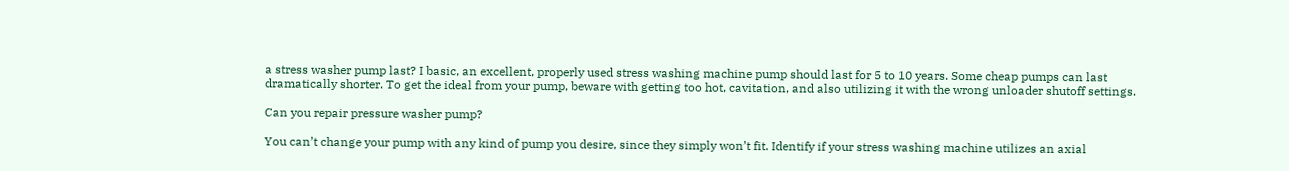a stress washer pump last? I basic, an excellent, properly used stress washing machine pump should last for 5 to 10 years. Some cheap pumps can last dramatically shorter. To get the ideal from your pump, beware with getting too hot, cavitation, and also utilizing it with the wrong unloader shutoff settings.

Can you repair pressure washer pump?

You can’t change your pump with any kind of pump you desire, since they simply won’t fit. Identify if your stress washing machine utilizes an axial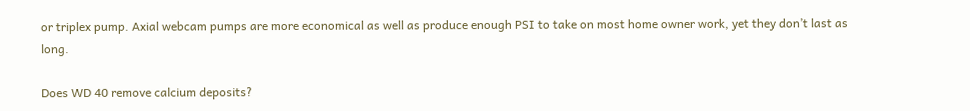or triplex pump. Axial webcam pumps are more economical as well as produce enough PSI to take on most home owner work, yet they don’t last as long.

Does WD 40 remove calcium deposits?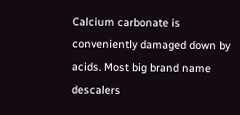Calcium carbonate is conveniently damaged down by acids. Most big brand name descalers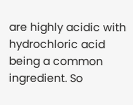are highly acidic with hydrochloric acid being a common ingredient. So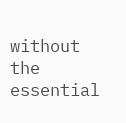without the essential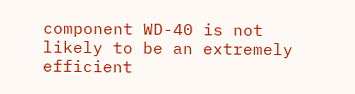component WD-40 is not likely to be an extremely efficient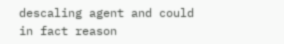descaling agent and could in fact reason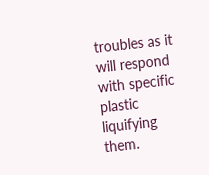troubles as it will respond with specific plastic liquifying them.